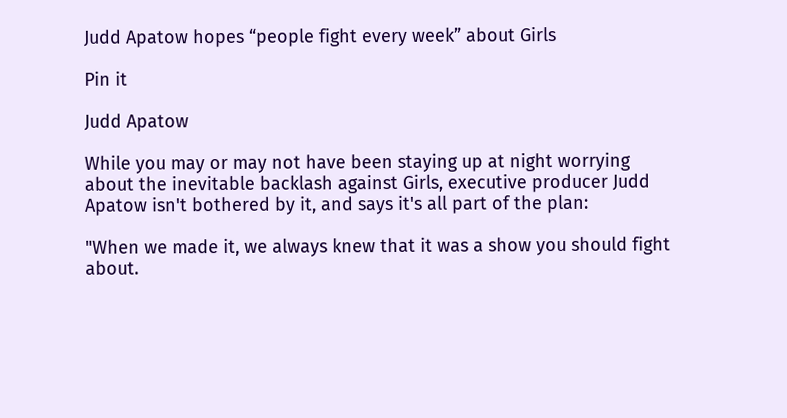Judd Apatow hopes “people fight every week” about Girls

Pin it

Judd Apatow

While you may or may not have been staying up at night worrying about the inevitable backlash against Girls, executive producer Judd Apatow isn't bothered by it, and says it's all part of the plan:

"When we made it, we always knew that it was a show you should fight about.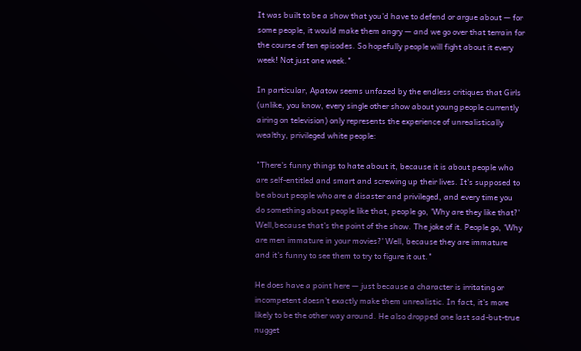It was built to be a show that you'd have to defend or argue about — for some people, it would make them angry — and we go over that terrain for the course of ten episodes. So hopefully people will fight about it every week! Not just one week."

In particular, Apatow seems unfazed by the endless critiques that Girls (unlike, you know, every single other show about young people currently airing on television) only represents the experience of unrealistically wealthy, privileged white people:

"There's funny things to hate about it, because it is about people who are self-entitled and smart and screwing up their lives. It's supposed to be about people who are a disaster and privileged, and every time you do something about people like that, people go, 'Why are they like that?' Well,because that's the point of the show. The joke of it. People go, 'Why are men immature in your movies?' Well, because they are immature and it's funny to see them to try to figure it out."

He does have a point here — just because a character is irritating or incompetent doesn't exactly make them unrealistic. In fact, it's more likely to be the other way around. He also dropped one last sad-but-true nugget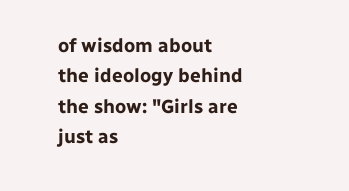of wisdom about the ideology behind the show: "Girls are just as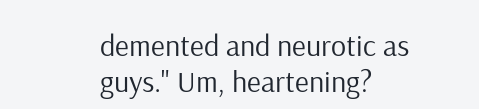demented and neurotic as guys." Um, heartening?